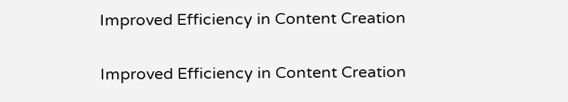Improved Efficiency in Content Creation

Improved Efficiency in Content Creation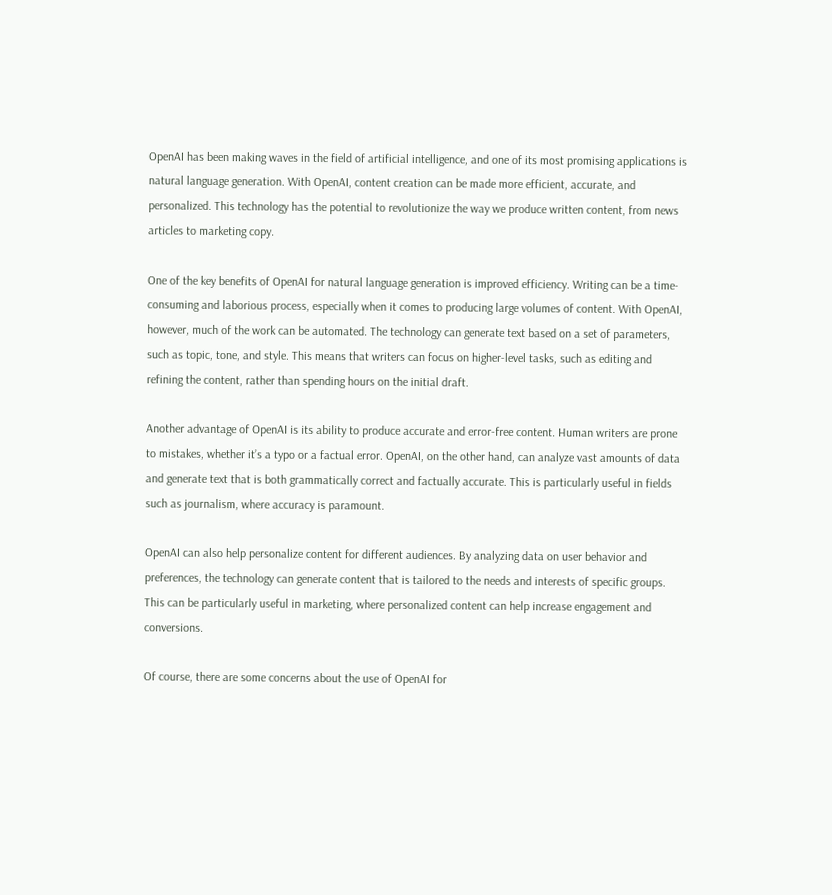OpenAI has been making waves in the field of artificial intelligence, and one of its most promising applications is natural language generation. With OpenAI, content creation can be made more efficient, accurate, and personalized. This technology has the potential to revolutionize the way we produce written content, from news articles to marketing copy.

One of the key benefits of OpenAI for natural language generation is improved efficiency. Writing can be a time-consuming and laborious process, especially when it comes to producing large volumes of content. With OpenAI, however, much of the work can be automated. The technology can generate text based on a set of parameters, such as topic, tone, and style. This means that writers can focus on higher-level tasks, such as editing and refining the content, rather than spending hours on the initial draft.

Another advantage of OpenAI is its ability to produce accurate and error-free content. Human writers are prone to mistakes, whether it’s a typo or a factual error. OpenAI, on the other hand, can analyze vast amounts of data and generate text that is both grammatically correct and factually accurate. This is particularly useful in fields such as journalism, where accuracy is paramount.

OpenAI can also help personalize content for different audiences. By analyzing data on user behavior and preferences, the technology can generate content that is tailored to the needs and interests of specific groups. This can be particularly useful in marketing, where personalized content can help increase engagement and conversions.

Of course, there are some concerns about the use of OpenAI for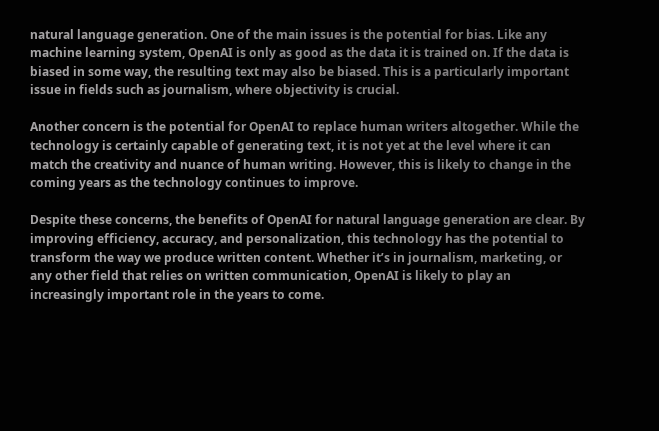natural language generation. One of the main issues is the potential for bias. Like any machine learning system, OpenAI is only as good as the data it is trained on. If the data is biased in some way, the resulting text may also be biased. This is a particularly important issue in fields such as journalism, where objectivity is crucial.

Another concern is the potential for OpenAI to replace human writers altogether. While the technology is certainly capable of generating text, it is not yet at the level where it can match the creativity and nuance of human writing. However, this is likely to change in the coming years as the technology continues to improve.

Despite these concerns, the benefits of OpenAI for natural language generation are clear. By improving efficiency, accuracy, and personalization, this technology has the potential to transform the way we produce written content. Whether it’s in journalism, marketing, or any other field that relies on written communication, OpenAI is likely to play an increasingly important role in the years to come.